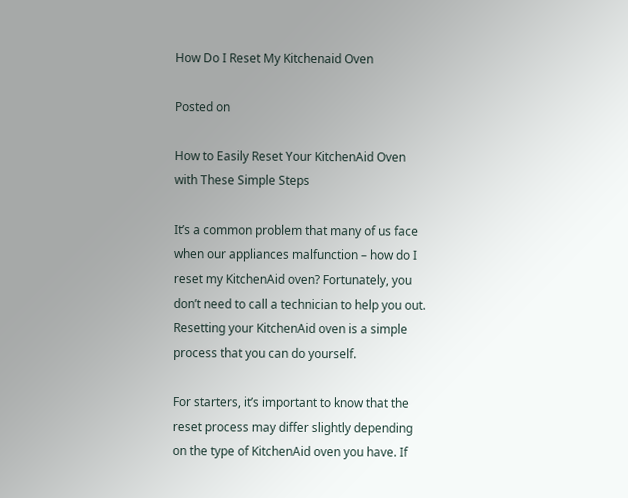How Do I Reset My Kitchenaid Oven

Posted on

How to Easily Reset Your KitchenAid Oven with These Simple Steps

It’s a common problem that many of us face when our appliances malfunction – how do I reset my KitchenAid oven? Fortunately, you don’t need to call a technician to help you out. Resetting your KitchenAid oven is a simple process that you can do yourself.

For starters, it’s important to know that the reset process may differ slightly depending on the type of KitchenAid oven you have. If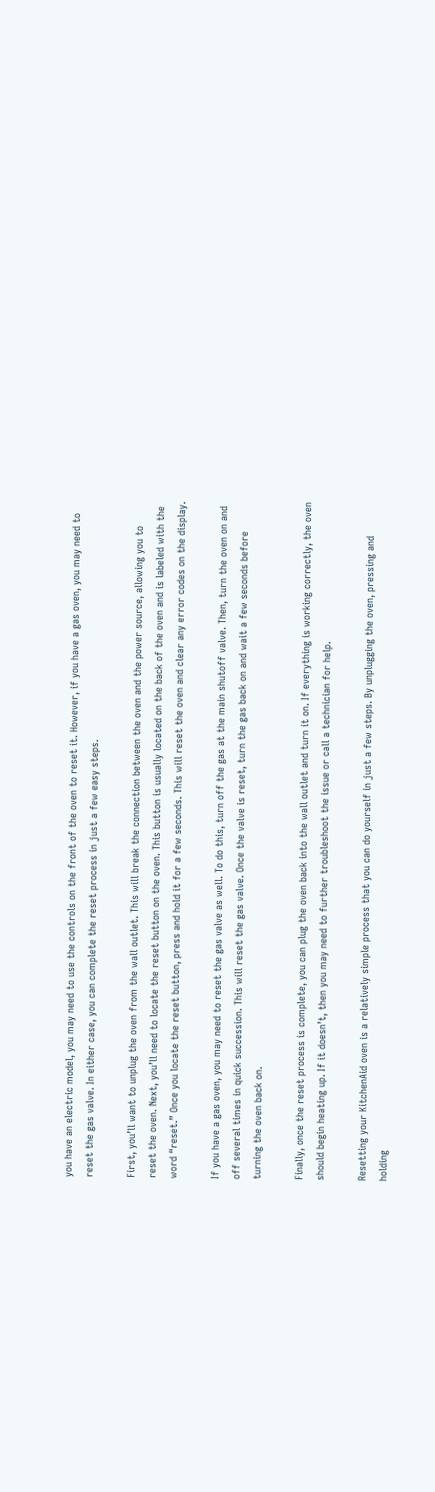you have an electric model, you may need to use the controls on the front of the oven to reset it. However, if you have a gas oven, you may need to reset the gas valve. In either case, you can complete the reset process in just a few easy steps.

First, you’ll want to unplug the oven from the wall outlet. This will break the connection between the oven and the power source, allowing you to reset the oven. Next, you’ll need to locate the reset button on the oven. This button is usually located on the back of the oven and is labeled with the word “reset.” Once you locate the reset button, press and hold it for a few seconds. This will reset the oven and clear any error codes on the display.

If you have a gas oven, you may need to reset the gas valve as well. To do this, turn off the gas at the main shutoff valve. Then, turn the oven on and off several times in quick succession. This will reset the gas valve. Once the valve is reset, turn the gas back on and wait a few seconds before turning the oven back on.

Finally, once the reset process is complete, you can plug the oven back into the wall outlet and turn it on. If everything is working correctly, the oven should begin heating up. If it doesn’t, then you may need to further troubleshoot the issue or call a technician for help.

Resetting your KitchenAid oven is a relatively simple process that you can do yourself in just a few steps. By unplugging the oven, pressing and holding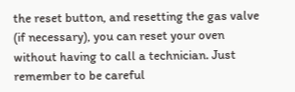the reset button, and resetting the gas valve (if necessary), you can reset your oven without having to call a technician. Just remember to be careful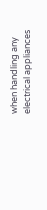when handling any electrical appliances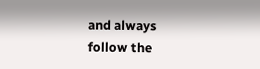and always follow the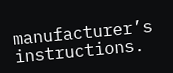manufacturer’s instructions.